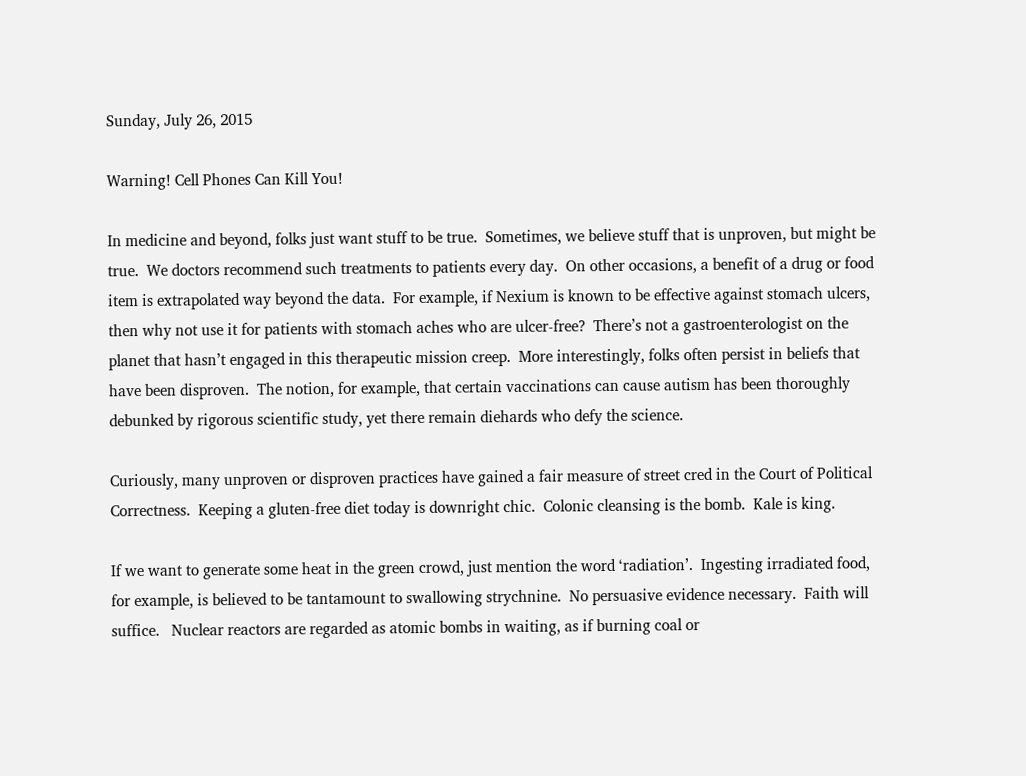Sunday, July 26, 2015

Warning! Cell Phones Can Kill You!

In medicine and beyond, folks just want stuff to be true.  Sometimes, we believe stuff that is unproven, but might be true.  We doctors recommend such treatments to patients every day.  On other occasions, a benefit of a drug or food item is extrapolated way beyond the data.  For example, if Nexium is known to be effective against stomach ulcers, then why not use it for patients with stomach aches who are ulcer-free?  There’s not a gastroenterologist on the planet that hasn’t engaged in this therapeutic mission creep.  More interestingly, folks often persist in beliefs that have been disproven.  The notion, for example, that certain vaccinations can cause autism has been thoroughly debunked by rigorous scientific study, yet there remain diehards who defy the science.

Curiously, many unproven or disproven practices have gained a fair measure of street cred in the Court of Political Correctness.  Keeping a gluten-free diet today is downright chic.  Colonic cleansing is the bomb.  Kale is king.

If we want to generate some heat in the green crowd, just mention the word ‘radiation’.  Ingesting irradiated food, for example, is believed to be tantamount to swallowing strychnine.  No persuasive evidence necessary.  Faith will suffice.   Nuclear reactors are regarded as atomic bombs in waiting, as if burning coal or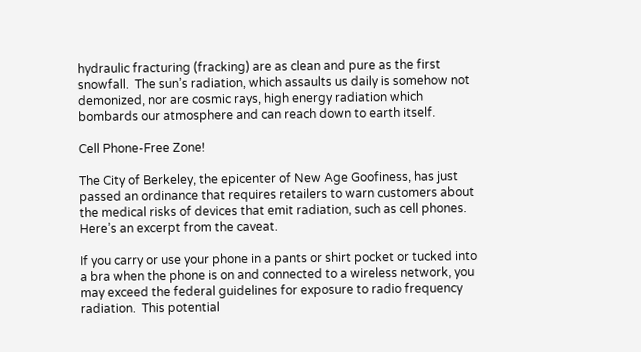hydraulic fracturing (fracking) are as clean and pure as the first snowfall.  The sun’s radiation, which assaults us daily is somehow not demonized, nor are cosmic rays, high energy radiation which bombards our atmosphere and can reach down to earth itself.

Cell Phone-Free Zone!

The City of Berkeley, the epicenter of New Age Goofiness, has just passed an ordinance that requires retailers to warn customers about the medical risks of devices that emit radiation, such as cell phones.
Here’s an excerpt from the caveat.

If you carry or use your phone in a pants or shirt pocket or tucked into a bra when the phone is on and connected to a wireless network, you may exceed the federal guidelines for exposure to radio frequency radiation.  This potential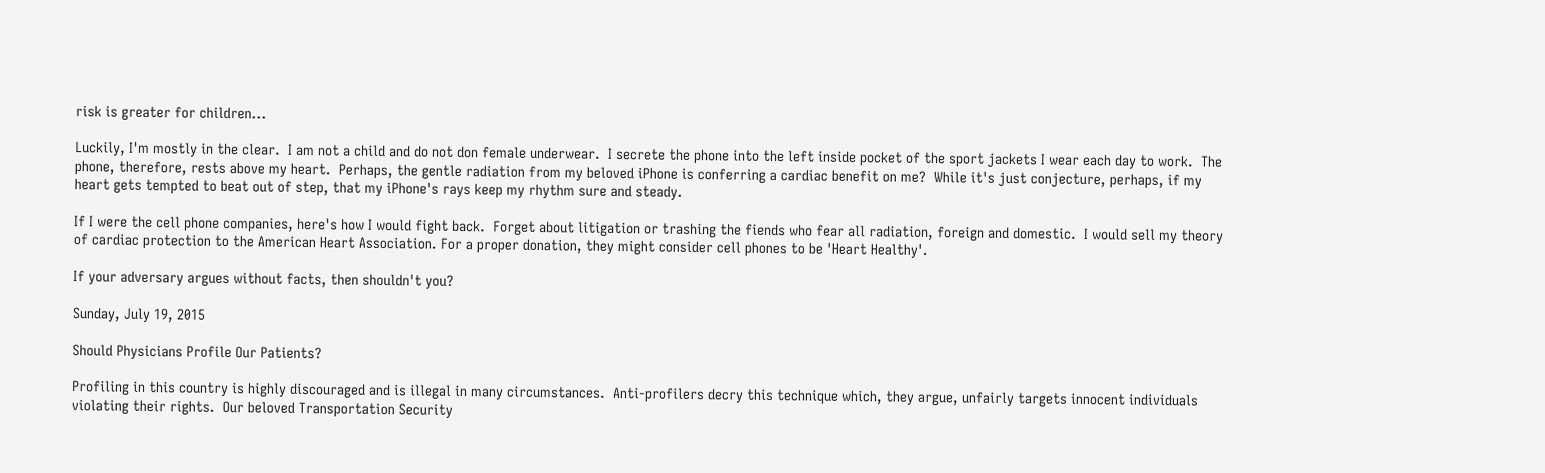risk is greater for children...

Luckily, I'm mostly in the clear.  I am not a child and do not don female underwear.  I secrete the phone into the left inside pocket of the sport jackets I wear each day to work.  The phone, therefore, rests above my heart.  Perhaps, the gentle radiation from my beloved iPhone is conferring a cardiac benefit on me?  While it's just conjecture, perhaps, if my heart gets tempted to beat out of step, that my iPhone's rays keep my rhythm sure and steady.

If I were the cell phone companies, here's how I would fight back.  Forget about litigation or trashing the fiends who fear all radiation, foreign and domestic.  I would sell my theory of cardiac protection to the American Heart Association. For a proper donation, they might consider cell phones to be 'Heart Healthy'.

If your adversary argues without facts, then shouldn't you?

Sunday, July 19, 2015

Should Physicians Profile Our Patients?

Profiling in this country is highly discouraged and is illegal in many circumstances.  Anti-profilers decry this technique which, they argue, unfairly targets innocent individuals violating their rights.  Our beloved Transportation Security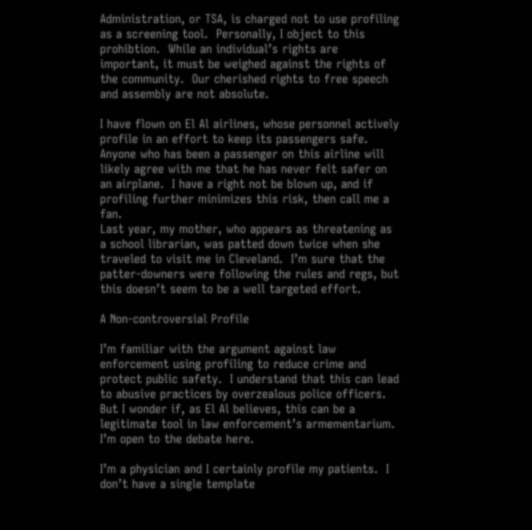Administration, or TSA, is charged not to use profiling as a screening tool.  Personally, I object to this prohibtion.  While an individual’s rights are important, it must be weighed against the rights of the community.  Our cherished rights to free speech and assembly are not absolute.

I have flown on El Al airlines, whose personnel actively profile in an effort to keep its passengers safe.  Anyone who has been a passenger on this airline will likely agree with me that he has never felt safer on an airplane.  I have a right not be blown up, and if profiling further minimizes this risk, then call me a fan.
Last year, my mother, who appears as threatening as a school librarian, was patted down twice when she traveled to visit me in Cleveland.  I’m sure that the patter-downers were following the rules and regs, but this doesn’t seem to be a well targeted effort.

A Non-controversial Profile

I’m familiar with the argument against law enforcement using profiling to reduce crime and protect public safety.  I understand that this can lead to abusive practices by overzealous police officers.  But I wonder if, as El Al believes, this can be a legitimate tool in law enforcement’s armementarium.  I’m open to the debate here.

I’m a physician and I certainly profile my patients.  I don’t have a single template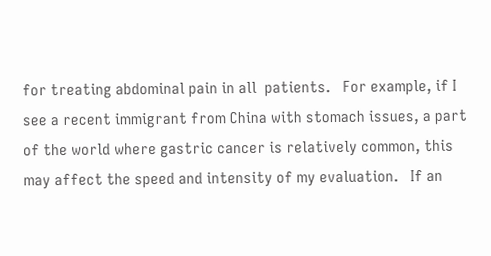for treating abdominal pain in all  patients.   For example, if I see a recent immigrant from China with stomach issues, a part of the world where gastric cancer is relatively common, this may affect the speed and intensity of my evaluation.   If an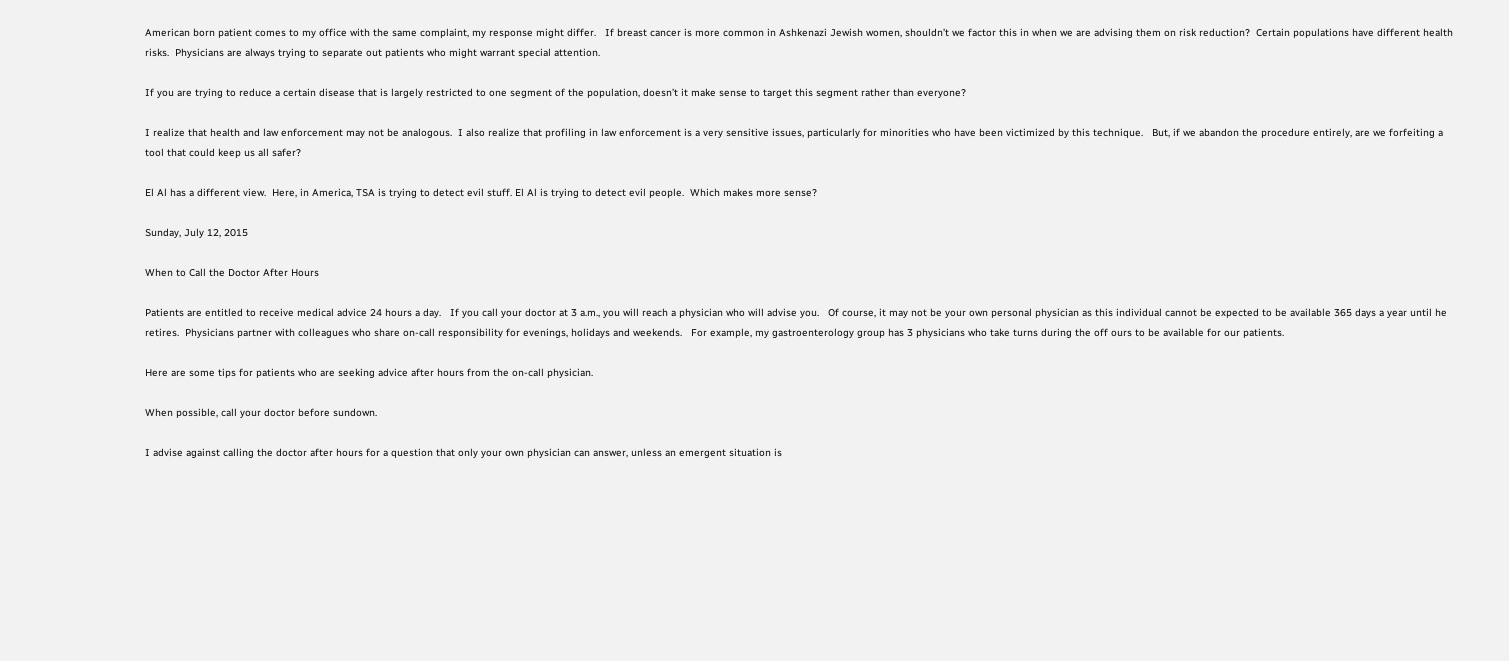American born patient comes to my office with the same complaint, my response might differ.   If breast cancer is more common in Ashkenazi Jewish women, shouldn’t we factor this in when we are advising them on risk reduction?  Certain populations have different health risks.  Physicians are always trying to separate out patients who might warrant special attention.

If you are trying to reduce a certain disease that is largely restricted to one segment of the population, doesn’t it make sense to target this segment rather than everyone?

I realize that health and law enforcement may not be analogous.  I also realize that profiling in law enforcement is a very sensitive issues, particularly for minorities who have been victimized by this technique.   But, if we abandon the procedure entirely, are we forfeiting a tool that could keep us all safer?

El Al has a different view.  Here, in America, TSA is trying to detect evil stuff. El Al is trying to detect evil people.  Which makes more sense?

Sunday, July 12, 2015

When to Call the Doctor After Hours

Patients are entitled to receive medical advice 24 hours a day.   If you call your doctor at 3 a.m., you will reach a physician who will advise you.   Of course, it may not be your own personal physician as this individual cannot be expected to be available 365 days a year until he retires.  Physicians partner with colleagues who share on-call responsibility for evenings, holidays and weekends.   For example, my gastroenterology group has 3 physicians who take turns during the off ours to be available for our patients.

Here are some tips for patients who are seeking advice after hours from the on-call physician.

When possible, call your doctor before sundown.

I advise against calling the doctor after hours for a question that only your own physician can answer, unless an emergent situation is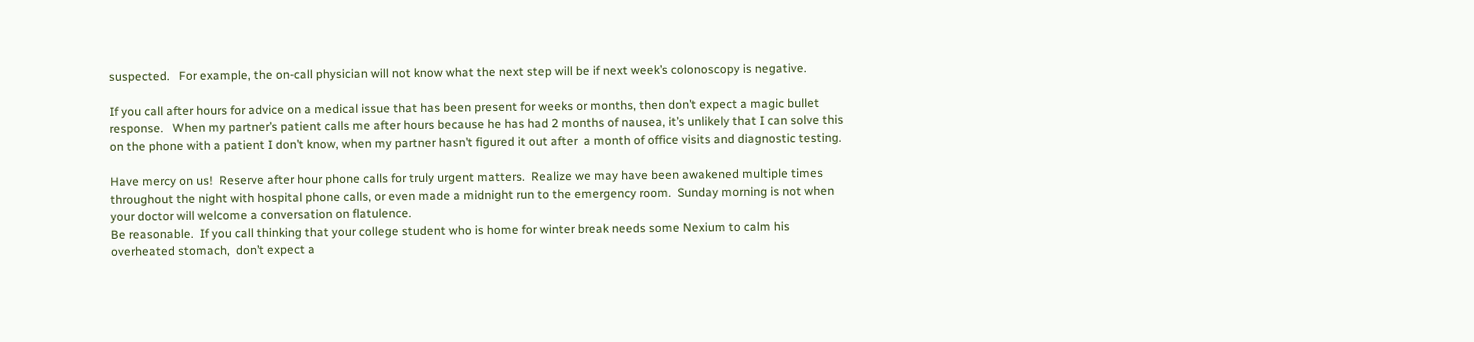suspected.   For example, the on-call physician will not know what the next step will be if next week’s colonoscopy is negative.

If you call after hours for advice on a medical issue that has been present for weeks or months, then don’t expect a magic bullet response.   When my partner’s patient calls me after hours because he has had 2 months of nausea, it’s unlikely that I can solve this on the phone with a patient I don’t know, when my partner hasn’t figured it out after  a month of office visits and diagnostic testing.

Have mercy on us!  Reserve after hour phone calls for truly urgent matters.  Realize we may have been awakened multiple times throughout the night with hospital phone calls, or even made a midnight run to the emergency room.  Sunday morning is not when your doctor will welcome a conversation on flatulence.
Be reasonable.  If you call thinking that your college student who is home for winter break needs some Nexium to calm his overheated stomach,  don’t expect a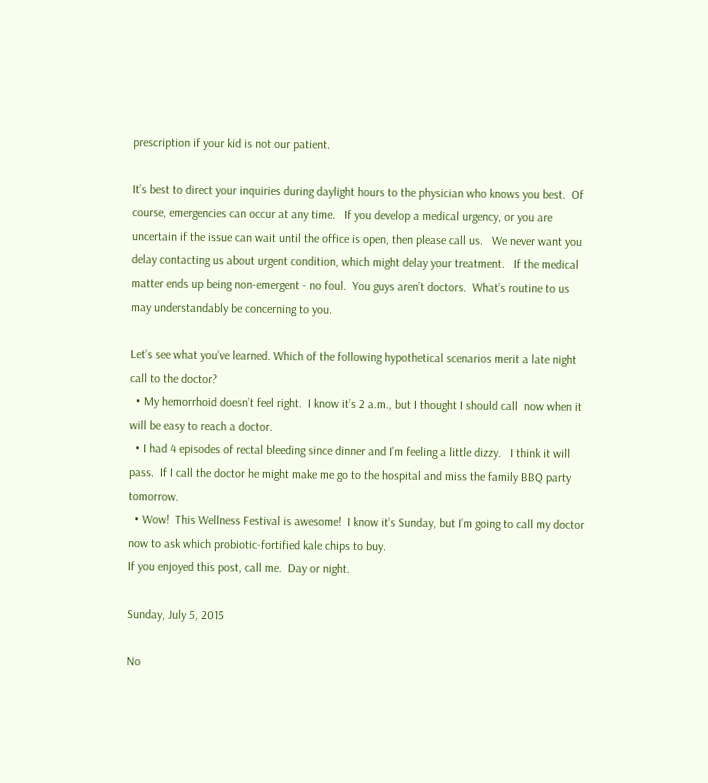prescription if your kid is not our patient.

It’s best to direct your inquiries during daylight hours to the physician who knows you best.  Of course, emergencies can occur at any time.   If you develop a medical urgency, or you are uncertain if the issue can wait until the office is open, then please call us.   We never want you delay contacting us about urgent condition, which might delay your treatment.   If the medical matter ends up being non-emergent - no foul.  You guys aren’t doctors.  What’s routine to us may understandably be concerning to you.

Let’s see what you’ve learned. Which of the following hypothetical scenarios merit a late night call to the doctor?
  • My hemorrhoid doesn’t feel right.  I know it’s 2 a.m., but I thought I should call  now when it will be easy to reach a doctor.
  • I had 4 episodes of rectal bleeding since dinner and I’m feeling a little dizzy.   I think it will pass.  If I call the doctor he might make me go to the hospital and miss the family BBQ party tomorrow.
  • Wow!  This Wellness Festival is awesome!  I know it’s Sunday, but I’m going to call my doctor now to ask which probiotic-fortified kale chips to buy.
If you enjoyed this post, call me.  Day or night.

Sunday, July 5, 2015

No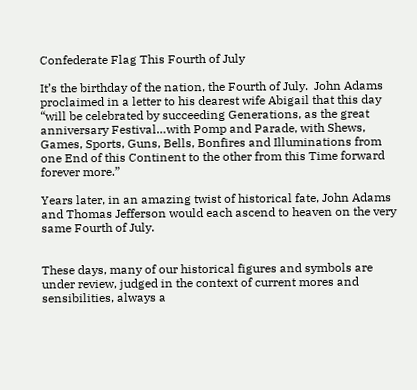Confederate Flag This Fourth of July

It’s the birthday of the nation, the Fourth of July.  John Adams proclaimed in a letter to his dearest wife Abigail that this day “will be celebrated by succeeding Generations, as the great anniversary Festival…with Pomp and Parade, with Shews, Games, Sports, Guns, Bells, Bonfires and Illuminations from one End of this Continent to the other from this Time forward forever more.”

Years later, in an amazing twist of historical fate, John Adams and Thomas Jefferson would each ascend to heaven on the very same Fourth of July.


These days, many of our historical figures and symbols are under review, judged in the context of current mores and sensibilities, always a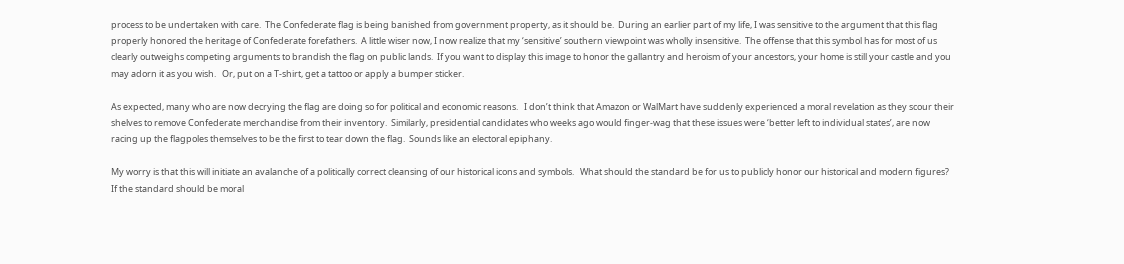process to be undertaken with care.  The Confederate flag is being banished from government property, as it should be.  During an earlier part of my life, I was sensitive to the argument that this flag properly honored the heritage of Confederate forefathers.  A little wiser now, I now realize that my ‘sensitive’ southern viewpoint was wholly insensitive.  The offense that this symbol has for most of us clearly outweighs competing arguments to brandish the flag on public lands.  If you want to display this image to honor the gallantry and heroism of your ancestors, your home is still your castle and you may adorn it as you wish.   Or, put on a T-shirt, get a tattoo or apply a bumper sticker.

As expected, many who are now decrying the flag are doing so for political and economic reasons.   I don’t think that Amazon or WalMart have suddenly experienced a moral revelation as they scour their shelves to remove Confederate merchandise from their inventory.  Similarly, presidential candidates who weeks ago would finger-wag that these issues were ‘better left to individual states’, are now racing up the flagpoles themselves to be the first to tear down the flag.  Sounds like an electoral epiphany.

My worry is that this will initiate an avalanche of a politically correct cleansing of our historical icons and symbols.   What should the standard be for us to publicly honor our historical and modern figures?  If the standard should be moral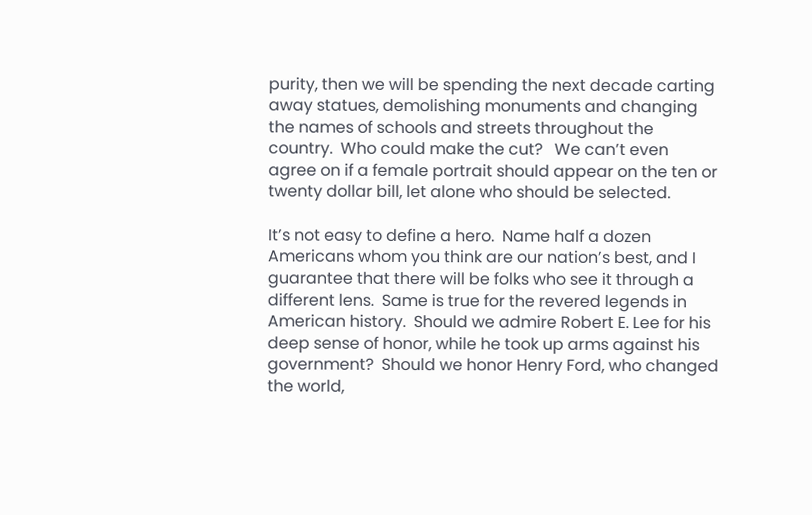purity, then we will be spending the next decade carting away statues, demolishing monuments and changing the names of schools and streets throughout the country.  Who could make the cut?   We can’t even agree on if a female portrait should appear on the ten or twenty dollar bill, let alone who should be selected.

It’s not easy to define a hero.  Name half a dozen Americans whom you think are our nation’s best, and I guarantee that there will be folks who see it through a different lens.  Same is true for the revered legends in American history.  Should we admire Robert E. Lee for his deep sense of honor, while he took up arms against his government?  Should we honor Henry Ford, who changed the world,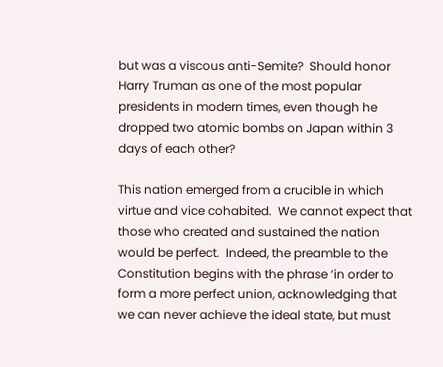but was a viscous anti-Semite?  Should honor Harry Truman as one of the most popular presidents in modern times, even though he dropped two atomic bombs on Japan within 3 days of each other?

This nation emerged from a crucible in which virtue and vice cohabited.  We cannot expect that those who created and sustained the nation would be perfect.  Indeed, the preamble to the Constitution begins with the phrase ‘in order to form a more perfect union, acknowledging that we can never achieve the ideal state, but must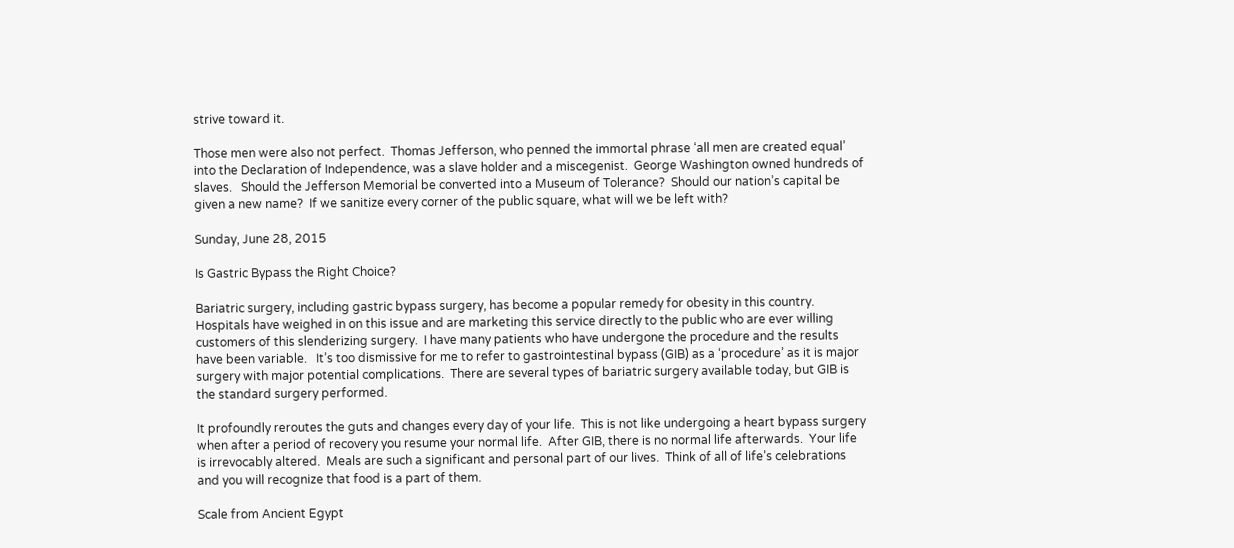strive toward it.

Those men were also not perfect.  Thomas Jefferson, who penned the immortal phrase ‘all men are created equal’ into the Declaration of Independence, was a slave holder and a miscegenist.  George Washington owned hundreds of slaves.   Should the Jefferson Memorial be converted into a Museum of Tolerance?  Should our nation’s capital be given a new name?  If we sanitize every corner of the public square, what will we be left with?

Sunday, June 28, 2015

Is Gastric Bypass the Right Choice?

Bariatric surgery, including gastric bypass surgery, has become a popular remedy for obesity in this country.  Hospitals have weighed in on this issue and are marketing this service directly to the public who are ever willing customers of this slenderizing surgery.  I have many patients who have undergone the procedure and the results have been variable.   It’s too dismissive for me to refer to gastrointestinal bypass (GIB) as a ‘procedure’ as it is major surgery with major potential complications.  There are several types of bariatric surgery available today, but GIB is the standard surgery performed.

It profoundly reroutes the guts and changes every day of your life.  This is not like undergoing a heart bypass surgery when after a period of recovery you resume your normal life.  After GIB, there is no normal life afterwards.  Your life is irrevocably altered.  Meals are such a significant and personal part of our lives.  Think of all of life’s celebrations and you will recognize that food is a part of them.

Scale from Ancient Egypt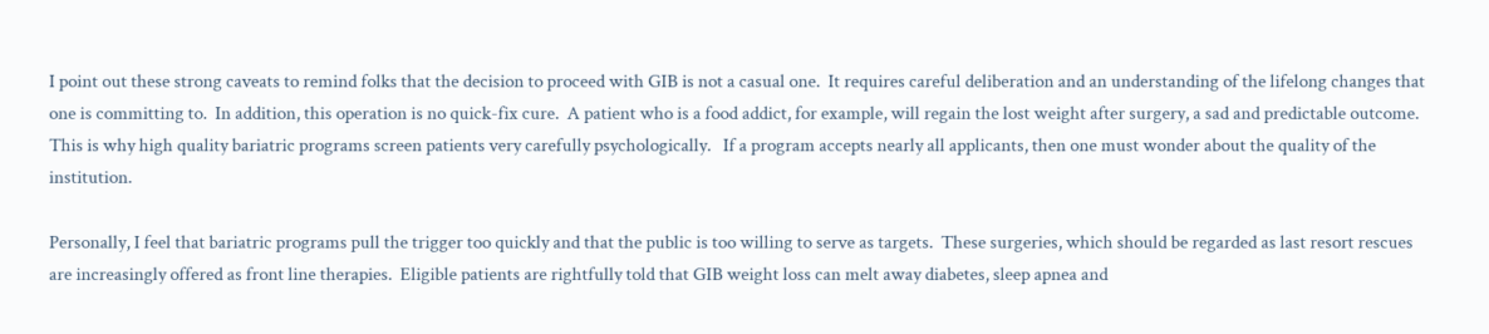I point out these strong caveats to remind folks that the decision to proceed with GIB is not a casual one.  It requires careful deliberation and an understanding of the lifelong changes that one is committing to.  In addition, this operation is no quick-fix cure.  A patient who is a food addict, for example, will regain the lost weight after surgery, a sad and predictable outcome.  This is why high quality bariatric programs screen patients very carefully psychologically.   If a program accepts nearly all applicants, then one must wonder about the quality of the institution.

Personally, I feel that bariatric programs pull the trigger too quickly and that the public is too willing to serve as targets.  These surgeries, which should be regarded as last resort rescues are increasingly offered as front line therapies.  Eligible patients are rightfully told that GIB weight loss can melt away diabetes, sleep apnea and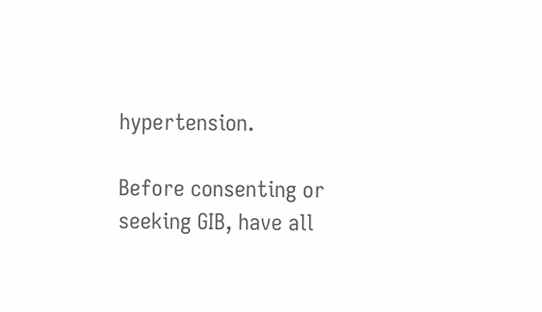hypertension.

Before consenting or seeking GIB, have all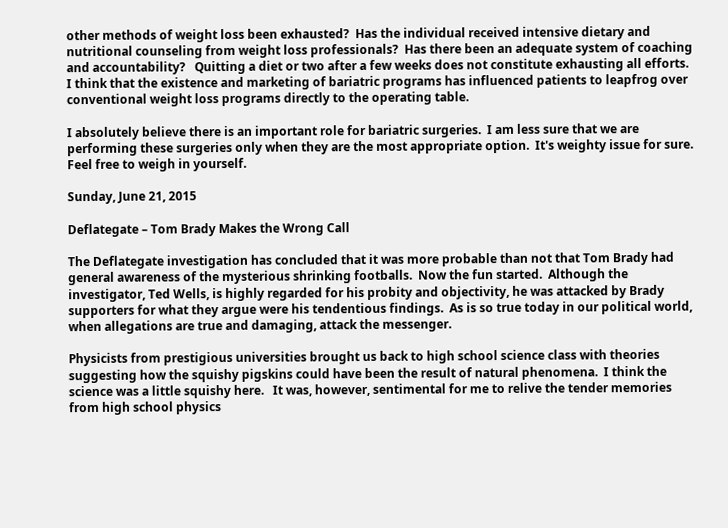other methods of weight loss been exhausted?  Has the individual received intensive dietary and nutritional counseling from weight loss professionals?  Has there been an adequate system of coaching and accountability?   Quitting a diet or two after a few weeks does not constitute exhausting all efforts.  I think that the existence and marketing of bariatric programs has influenced patients to leapfrog over conventional weight loss programs directly to the operating table.

I absolutely believe there is an important role for bariatric surgeries.  I am less sure that we are performing these surgeries only when they are the most appropriate option.  It's weighty issue for sure.  Feel free to weigh in yourself.

Sunday, June 21, 2015

Deflategate – Tom Brady Makes the Wrong Call

The Deflategate investigation has concluded that it was more probable than not that Tom Brady had general awareness of the mysterious shrinking footballs.  Now the fun started.  Although the investigator, Ted Wells, is highly regarded for his probity and objectivity, he was attacked by Brady supporters for what they argue were his tendentious findings.  As is so true today in our political world, when allegations are true and damaging, attack the messenger.

Physicists from prestigious universities brought us back to high school science class with theories suggesting how the squishy pigskins could have been the result of natural phenomena.  I think the science was a little squishy here.   It was, however, sentimental for me to relive the tender memories from high school physics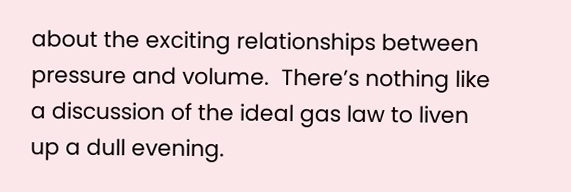about the exciting relationships between pressure and volume.  There’s nothing like a discussion of the ideal gas law to liven up a dull evening.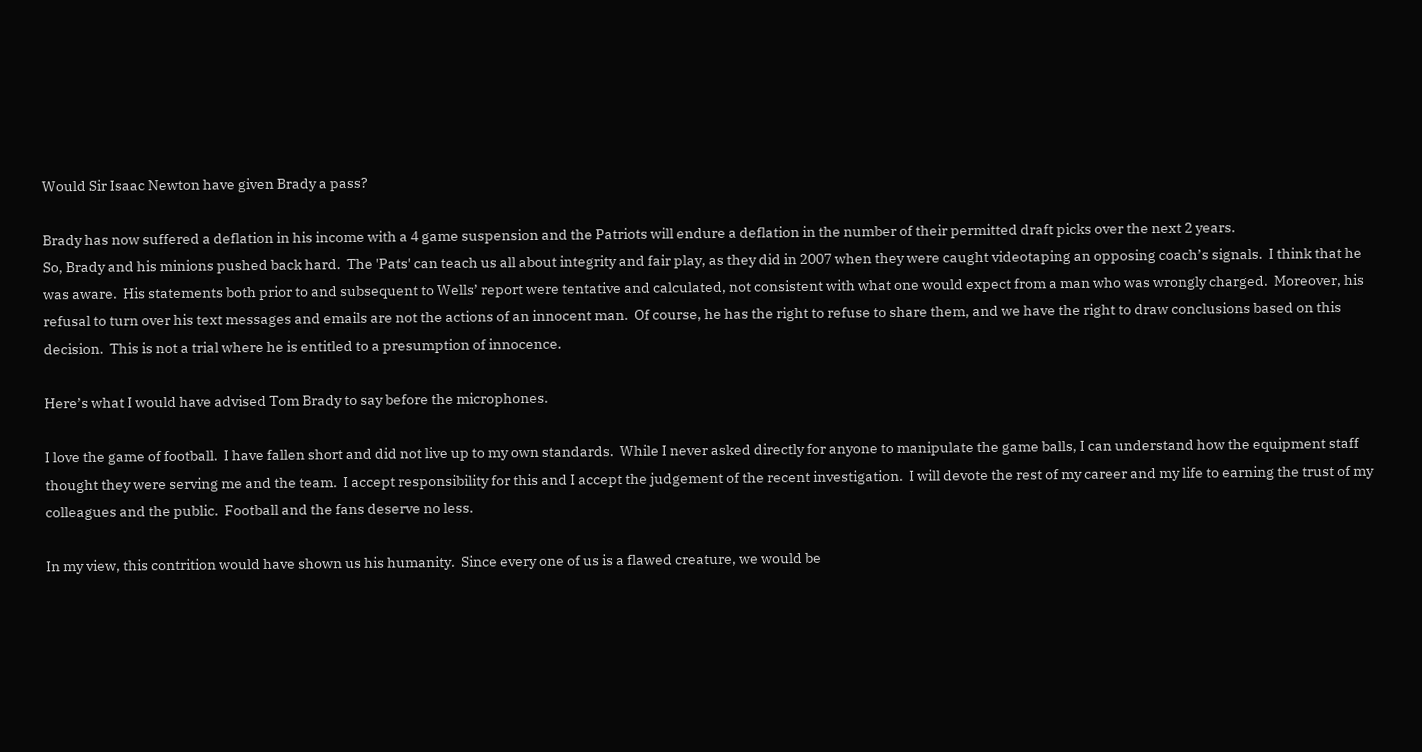Would Sir Isaac Newton have given Brady a pass?

Brady has now suffered a deflation in his income with a 4 game suspension and the Patriots will endure a deflation in the number of their permitted draft picks over the next 2 years.
So, Brady and his minions pushed back hard.  The 'Pats' can teach us all about integrity and fair play, as they did in 2007 when they were caught videotaping an opposing coach’s signals.  I think that he was aware.  His statements both prior to and subsequent to Wells’ report were tentative and calculated, not consistent with what one would expect from a man who was wrongly charged.  Moreover, his refusal to turn over his text messages and emails are not the actions of an innocent man.  Of course, he has the right to refuse to share them, and we have the right to draw conclusions based on this decision.  This is not a trial where he is entitled to a presumption of innocence.

Here’s what I would have advised Tom Brady to say before the microphones.

I love the game of football.  I have fallen short and did not live up to my own standards.  While I never asked directly for anyone to manipulate the game balls, I can understand how the equipment staff thought they were serving me and the team.  I accept responsibility for this and I accept the judgement of the recent investigation.  I will devote the rest of my career and my life to earning the trust of my colleagues and the public.  Football and the fans deserve no less.

In my view, this contrition would have shown us his humanity.  Since every one of us is a flawed creature, we would be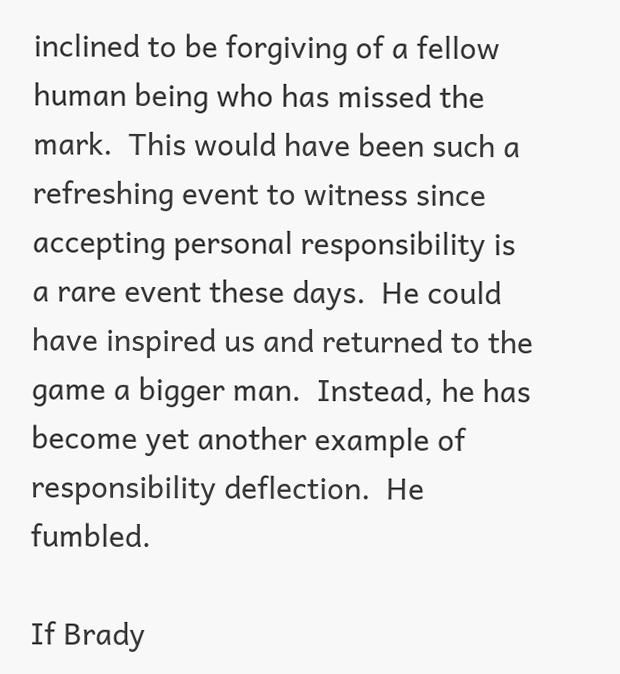inclined to be forgiving of a fellow human being who has missed the mark.  This would have been such a refreshing event to witness since accepting personal responsibility is a rare event these days.  He could have inspired us and returned to the game a bigger man.  Instead, he has become yet another example of responsibility deflection.  He fumbled.

If Brady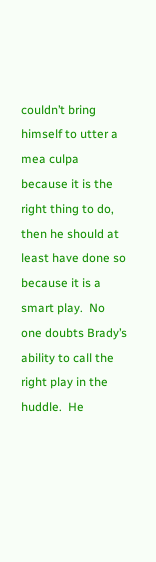couldn’t bring himself to utter a mea culpa because it is the right thing to do, then he should at least have done so because it is a smart play.  No one doubts Brady’s ability to call the right play in the huddle.  He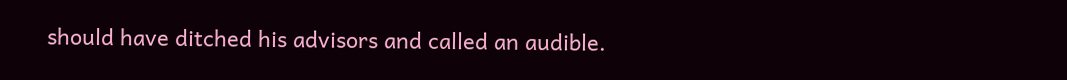should have ditched his advisors and called an audible.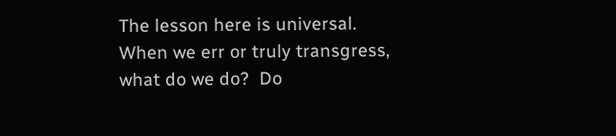The lesson here is universal.  When we err or truly transgress, what do we do?  Do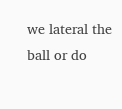we lateral the ball or do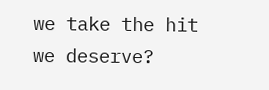we take the hit we deserve?